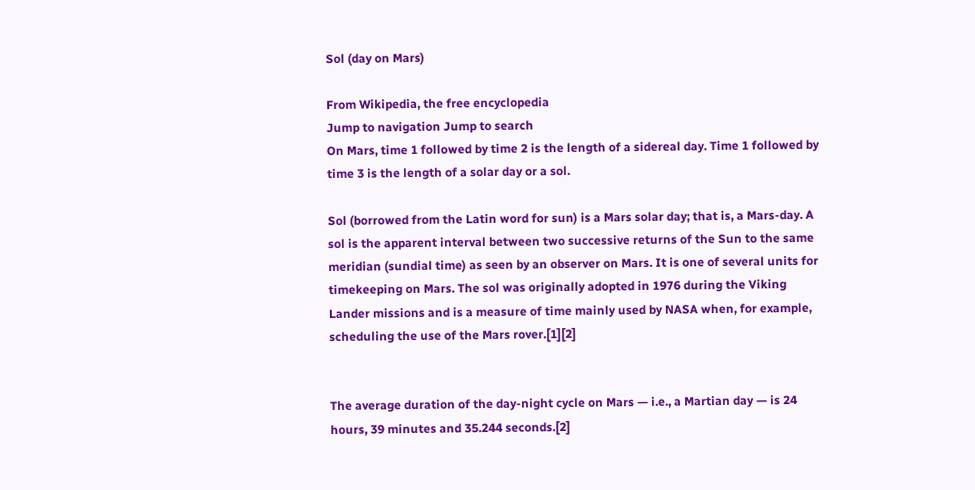Sol (day on Mars)

From Wikipedia, the free encyclopedia
Jump to navigation Jump to search
On Mars, time 1 followed by time 2 is the length of a sidereal day. Time 1 followed by time 3 is the length of a solar day or a sol.

Sol (borrowed from the Latin word for sun) is a Mars solar day; that is, a Mars-day. A sol is the apparent interval between two successive returns of the Sun to the same meridian (sundial time) as seen by an observer on Mars. It is one of several units for timekeeping on Mars. The sol was originally adopted in 1976 during the Viking Lander missions and is a measure of time mainly used by NASA when, for example, scheduling the use of the Mars rover.[1][2]


The average duration of the day-night cycle on Mars — i.e., a Martian day — is 24 hours, 39 minutes and 35.244 seconds.[2]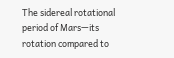The sidereal rotational period of Mars—its rotation compared to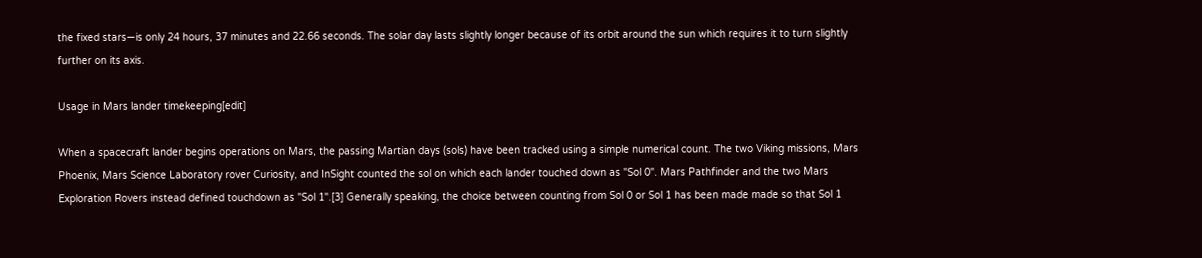the fixed stars—is only 24 hours, 37 minutes and 22.66 seconds. The solar day lasts slightly longer because of its orbit around the sun which requires it to turn slightly further on its axis.

Usage in Mars lander timekeeping[edit]

When a spacecraft lander begins operations on Mars, the passing Martian days (sols) have been tracked using a simple numerical count. The two Viking missions, Mars Phoenix, Mars Science Laboratory rover Curiosity, and InSight counted the sol on which each lander touched down as "Sol 0". Mars Pathfinder and the two Mars Exploration Rovers instead defined touchdown as "Sol 1".[3] Generally speaking, the choice between counting from Sol 0 or Sol 1 has been made made so that Sol 1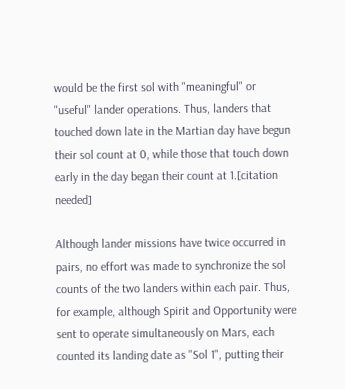would be the first sol with "meaningful" or "useful" lander operations. Thus, landers that touched down late in the Martian day have begun their sol count at 0, while those that touch down early in the day began their count at 1.[citation needed]

Although lander missions have twice occurred in pairs, no effort was made to synchronize the sol counts of the two landers within each pair. Thus, for example, although Spirit and Opportunity were sent to operate simultaneously on Mars, each counted its landing date as "Sol 1", putting their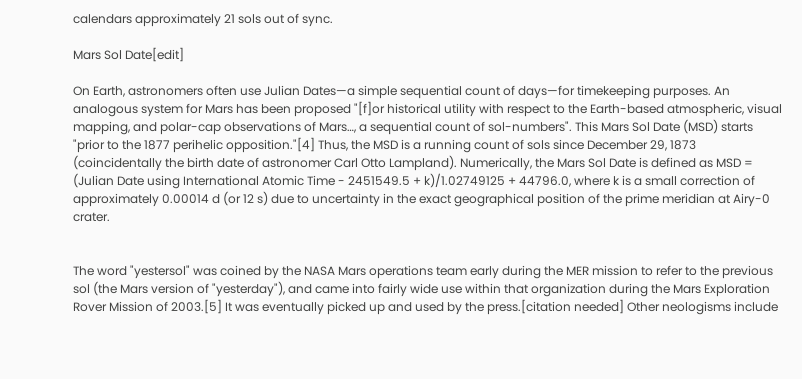calendars approximately 21 sols out of sync.

Mars Sol Date[edit]

On Earth, astronomers often use Julian Dates—a simple sequential count of days—for timekeeping purposes. An analogous system for Mars has been proposed "[f]or historical utility with respect to the Earth-based atmospheric, visual mapping, and polar-cap observations of Mars…, a sequential count of sol-numbers". This Mars Sol Date (MSD) starts "prior to the 1877 perihelic opposition."[4] Thus, the MSD is a running count of sols since December 29, 1873 (coincidentally the birth date of astronomer Carl Otto Lampland). Numerically, the Mars Sol Date is defined as MSD = (Julian Date using International Atomic Time - 2451549.5 + k)/1.02749125 + 44796.0, where k is a small correction of approximately 0.00014 d (or 12 s) due to uncertainty in the exact geographical position of the prime meridian at Airy-0 crater.


The word "yestersol" was coined by the NASA Mars operations team early during the MER mission to refer to the previous sol (the Mars version of "yesterday"), and came into fairly wide use within that organization during the Mars Exploration Rover Mission of 2003.[5] It was eventually picked up and used by the press.[citation needed] Other neologisms include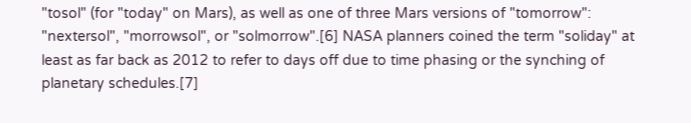"tosol" (for "today" on Mars), as well as one of three Mars versions of "tomorrow": "nextersol", "morrowsol", or "solmorrow".[6] NASA planners coined the term "soliday" at least as far back as 2012 to refer to days off due to time phasing or the synching of planetary schedules.[7]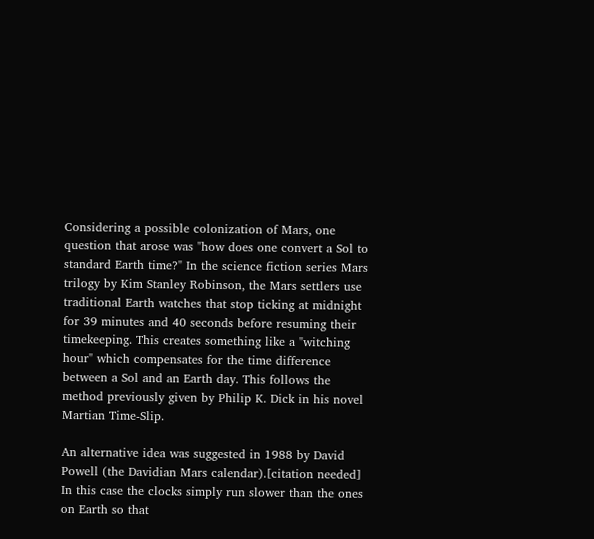Considering a possible colonization of Mars, one question that arose was "how does one convert a Sol to standard Earth time?" In the science fiction series Mars trilogy by Kim Stanley Robinson, the Mars settlers use traditional Earth watches that stop ticking at midnight for 39 minutes and 40 seconds before resuming their timekeeping. This creates something like a "witching hour" which compensates for the time difference between a Sol and an Earth day. This follows the method previously given by Philip K. Dick in his novel Martian Time-Slip.

An alternative idea was suggested in 1988 by David Powell (the Davidian Mars calendar).[citation needed] In this case the clocks simply run slower than the ones on Earth so that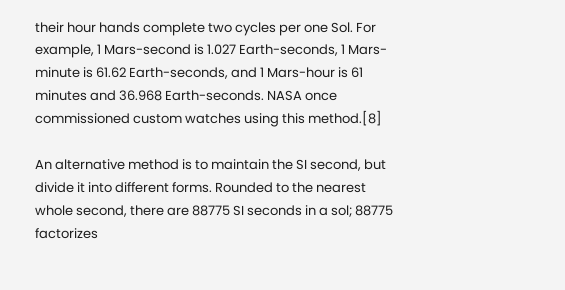their hour hands complete two cycles per one Sol. For example, 1 Mars-second is 1.027 Earth-seconds, 1 Mars-minute is 61.62 Earth-seconds, and 1 Mars-hour is 61 minutes and 36.968 Earth-seconds. NASA once commissioned custom watches using this method.[8]

An alternative method is to maintain the SI second, but divide it into different forms. Rounded to the nearest whole second, there are 88775 SI seconds in a sol; 88775 factorizes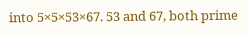into 5×5×53×67. 53 and 67, both prime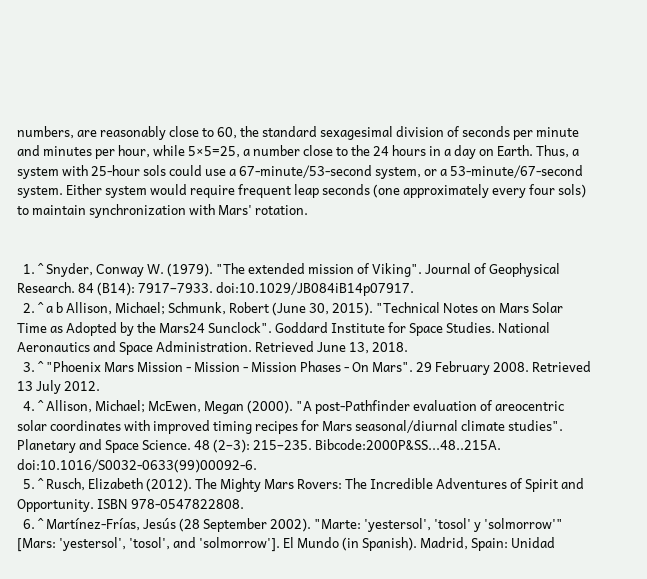numbers, are reasonably close to 60, the standard sexagesimal division of seconds per minute and minutes per hour, while 5×5=25, a number close to the 24 hours in a day on Earth. Thus, a system with 25-hour sols could use a 67-minute/53-second system, or a 53-minute/67-second system. Either system would require frequent leap seconds (one approximately every four sols) to maintain synchronization with Mars' rotation.


  1. ^ Snyder, Conway W. (1979). "The extended mission of Viking". Journal of Geophysical Research. 84 (B14): 7917–7933. doi:10.1029/JB084iB14p07917.
  2. ^ a b Allison, Michael; Schmunk, Robert (June 30, 2015). "Technical Notes on Mars Solar Time as Adopted by the Mars24 Sunclock". Goddard Institute for Space Studies. National Aeronautics and Space Administration. Retrieved June 13, 2018.
  3. ^ "Phoenix Mars Mission - Mission - Mission Phases - On Mars". 29 February 2008. Retrieved 13 July 2012.
  4. ^ Allison, Michael; McEwen, Megan (2000). "A post-Pathfinder evaluation of areocentric solar coordinates with improved timing recipes for Mars seasonal/diurnal climate studies". Planetary and Space Science. 48 (2–3): 215–235. Bibcode:2000P&SS...48..215A. doi:10.1016/S0032-0633(99)00092-6.
  5. ^ Rusch, Elizabeth (2012). The Mighty Mars Rovers: The Incredible Adventures of Spirit and Opportunity. ISBN 978-0547822808.
  6. ^ Martínez-Frías, Jesús (28 September 2002). "Marte: 'yestersol', 'tosol' y 'solmorrow'" [Mars: 'yestersol', 'tosol', and 'solmorrow']. El Mundo (in Spanish). Madrid, Spain: Unidad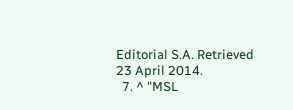Editorial S.A. Retrieved 23 April 2014.
  7. ^ "MSL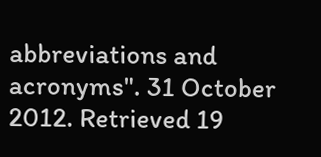abbreviations and acronyms". 31 October 2012. Retrieved 19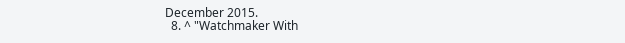December 2015.
  8. ^ "Watchmaker With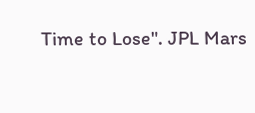Time to Lose". JPL Mars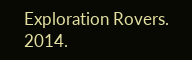Exploration Rovers. 2014.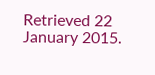Retrieved 22 January 2015.